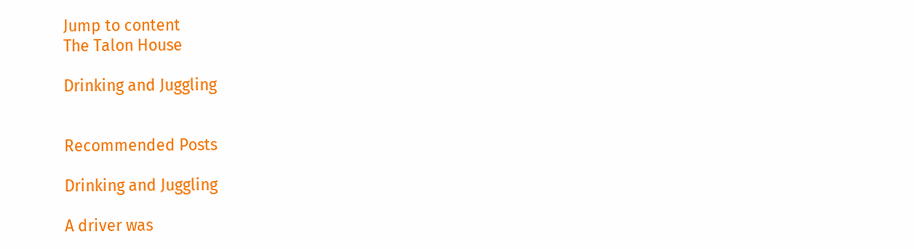Jump to content
The Talon House

Drinking and Juggling


Recommended Posts

Drinking and Juggling

A driver was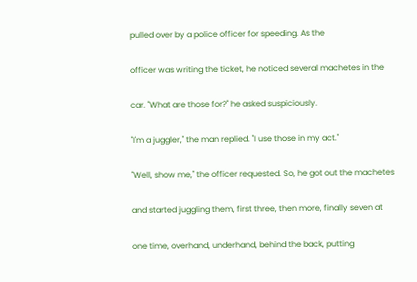pulled over by a police officer for speeding. As the

officer was writing the ticket, he noticed several machetes in the

car. "What are those for?" he asked suspiciously.

"I'm a juggler," the man replied. "I use those in my act."

"Well, show me," the officer requested. So, he got out the machetes

and started juggling them, first three, then more, finally seven at

one time, overhand, underhand, behind the back, putting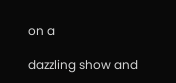on a

dazzling show and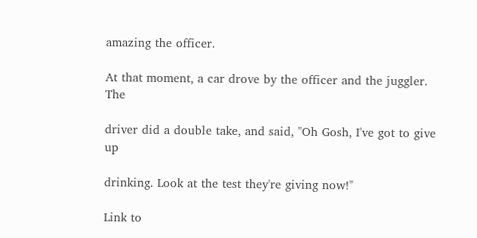amazing the officer.

At that moment, a car drove by the officer and the juggler. The

driver did a double take, and said, "Oh Gosh, I've got to give up

drinking. Look at the test they're giving now!"

Link to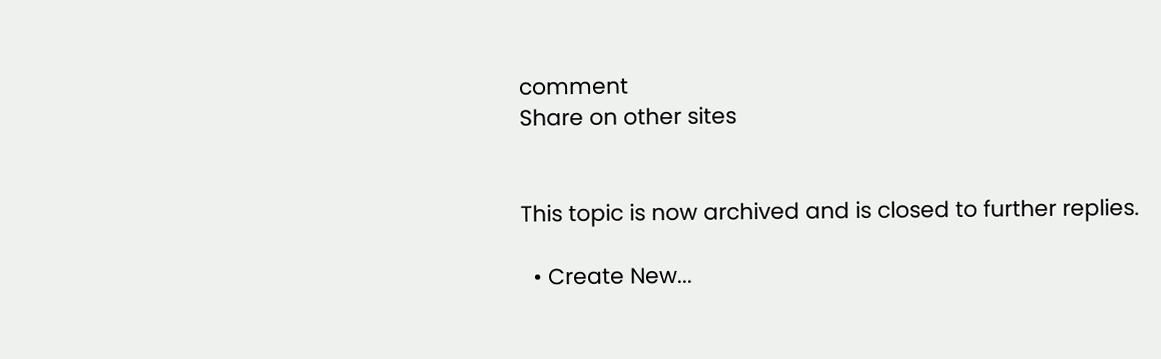comment
Share on other sites


This topic is now archived and is closed to further replies.

  • Create New...